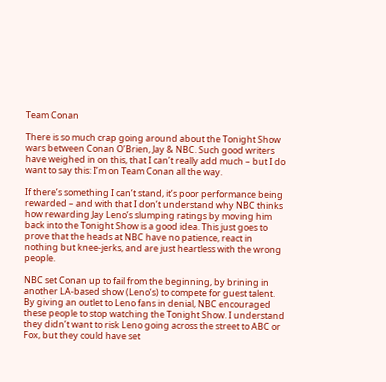Team Conan

There is so much crap going around about the Tonight Show wars between Conan O’Brien, Jay & NBC. Such good writers have weighed in on this, that I can’t really add much – but I do want to say this: I’m on Team Conan all the way.

If there’s something I can’t stand, it’s poor performance being rewarded – and with that I don’t understand why NBC thinks how rewarding Jay Leno’s slumping ratings by moving him back into the Tonight Show is a good idea. This just goes to prove that the heads at NBC have no patience, react in nothing but knee-jerks, and are just heartless with the wrong people.

NBC set Conan up to fail from the beginning, by brining in another LA-based show (Leno’s) to compete for guest talent.  By giving an outlet to Leno fans in denial, NBC encouraged these people to stop watching the Tonight Show. I understand they didn’t want to risk Leno going across the street to ABC or Fox, but they could have set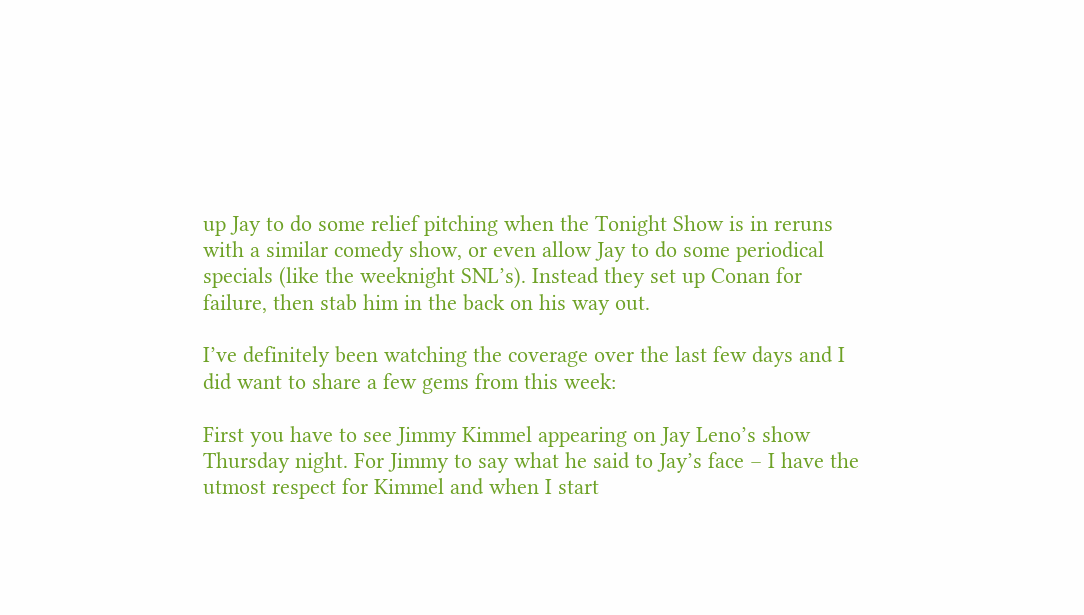up Jay to do some relief pitching when the Tonight Show is in reruns with a similar comedy show, or even allow Jay to do some periodical specials (like the weeknight SNL’s). Instead they set up Conan for failure, then stab him in the back on his way out.

I’ve definitely been watching the coverage over the last few days and I did want to share a few gems from this week:

First you have to see Jimmy Kimmel appearing on Jay Leno’s show Thursday night. For Jimmy to say what he said to Jay’s face – I have the utmost respect for Kimmel and when I start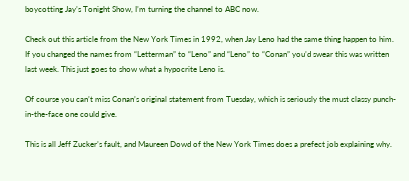boycotting Jay’s Tonight Show, I’m turning the channel to ABC now.

Check out this article from the New York Times in 1992, when Jay Leno had the same thing happen to him. If you changed the names from “Letterman” to “Leno” and “Leno” to “Conan” you’d swear this was written last week. This just goes to show what a hypocrite Leno is.

Of course you can’t miss Conan’s original statement from Tuesday, which is seriously the must classy punch-in-the-face one could give.

This is all Jeff Zucker’s fault, and Maureen Dowd of the New York Times does a prefect job explaining why.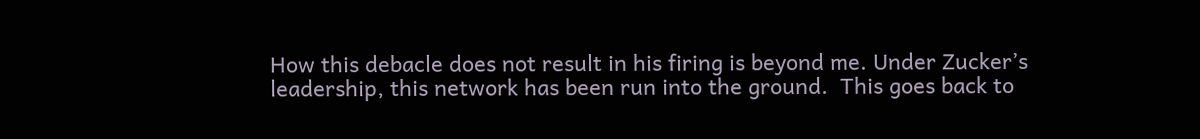How this debacle does not result in his firing is beyond me. Under Zucker’s leadership, this network has been run into the ground.  This goes back to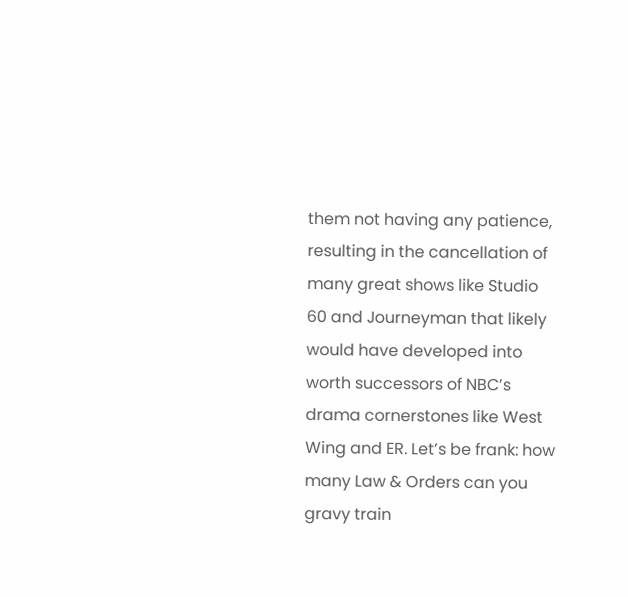them not having any patience, resulting in the cancellation of many great shows like Studio 60 and Journeyman that likely would have developed into worth successors of NBC’s drama cornerstones like West Wing and ER. Let’s be frank: how many Law & Orders can you gravy train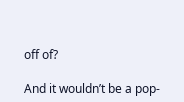off of?

And it wouldn’t be a pop-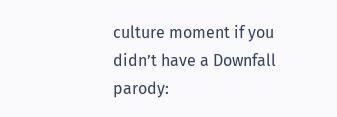culture moment if you didn’t have a Downfall parody: